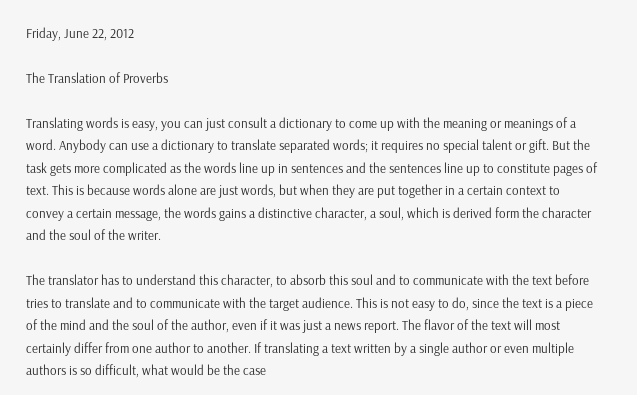Friday, June 22, 2012

The Translation of Proverbs

Translating words is easy, you can just consult a dictionary to come up with the meaning or meanings of a word. Anybody can use a dictionary to translate separated words; it requires no special talent or gift. But the task gets more complicated as the words line up in sentences and the sentences line up to constitute pages of text. This is because words alone are just words, but when they are put together in a certain context to convey a certain message, the words gains a distinctive character, a soul, which is derived form the character and the soul of the writer.

The translator has to understand this character, to absorb this soul and to communicate with the text before tries to translate and to communicate with the target audience. This is not easy to do, since the text is a piece of the mind and the soul of the author, even if it was just a news report. The flavor of the text will most certainly differ from one author to another. If translating a text written by a single author or even multiple authors is so difficult, what would be the case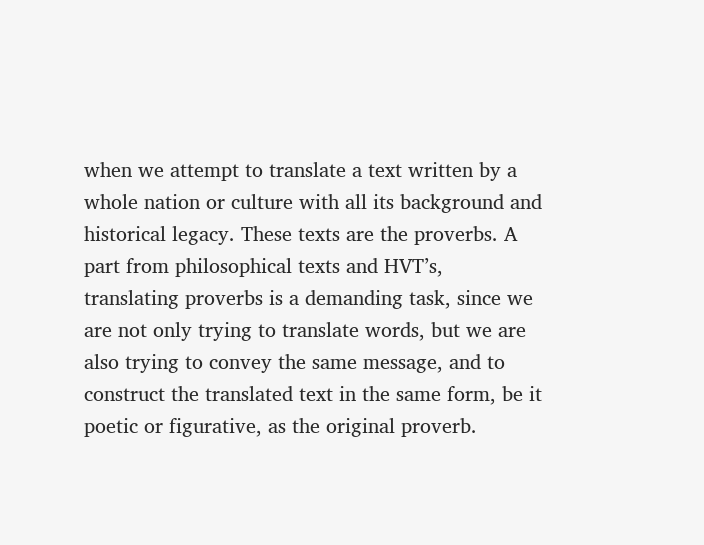when we attempt to translate a text written by a whole nation or culture with all its background and historical legacy. These texts are the proverbs. A part from philosophical texts and HVT’s, translating proverbs is a demanding task, since we are not only trying to translate words, but we are also trying to convey the same message, and to construct the translated text in the same form, be it poetic or figurative, as the original proverb.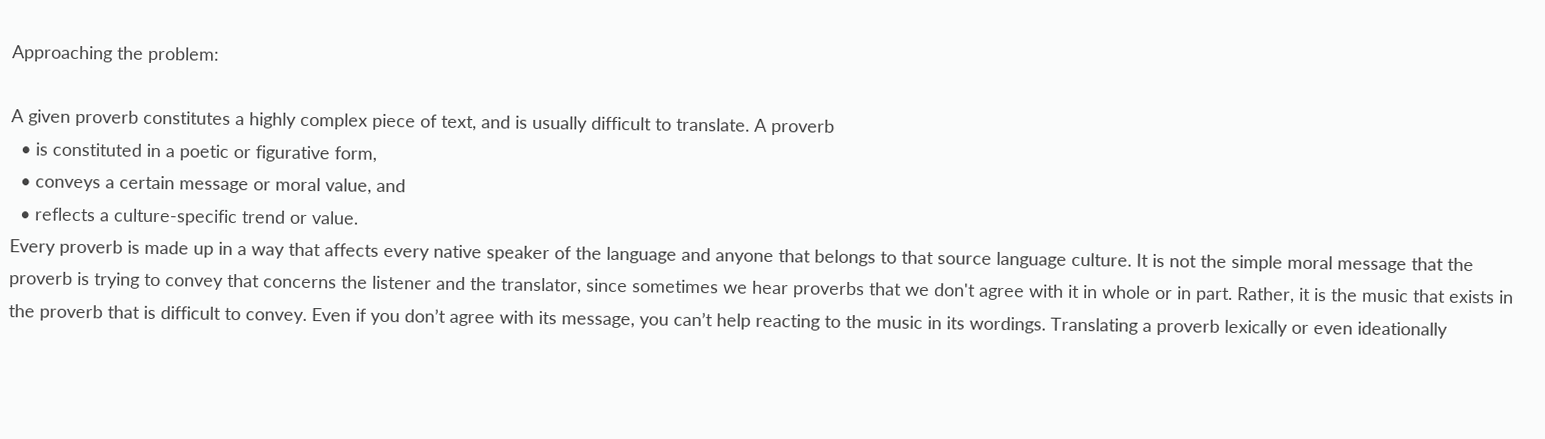Approaching the problem:

A given proverb constitutes a highly complex piece of text, and is usually difficult to translate. A proverb
  • is constituted in a poetic or figurative form,
  • conveys a certain message or moral value, and
  • reflects a culture-specific trend or value.
Every proverb is made up in a way that affects every native speaker of the language and anyone that belongs to that source language culture. It is not the simple moral message that the proverb is trying to convey that concerns the listener and the translator, since sometimes we hear proverbs that we don't agree with it in whole or in part. Rather, it is the music that exists in the proverb that is difficult to convey. Even if you don’t agree with its message, you can’t help reacting to the music in its wordings. Translating a proverb lexically or even ideationally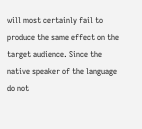will most certainly fail to produce the same effect on the target audience. Since the native speaker of the language do not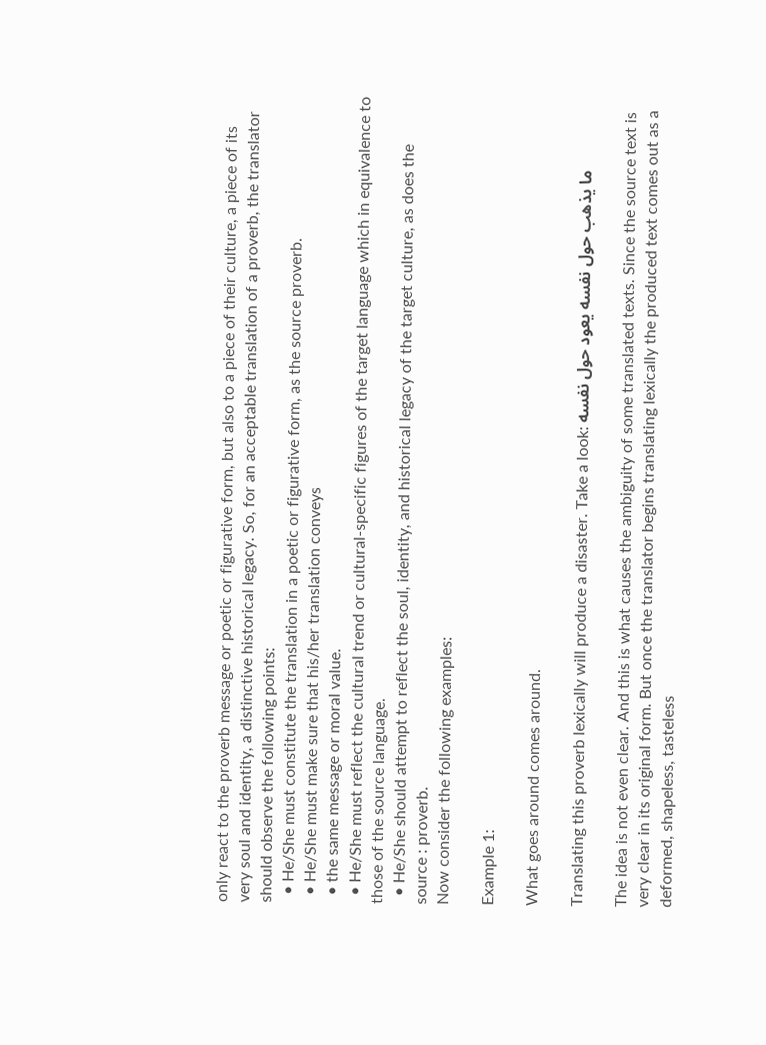only react to the proverb message or poetic or figurative form, but also to a piece of their culture, a piece of its very soul and identity, a distinctive historical legacy. So, for an acceptable translation of a proverb, the translator should observe the following points:
  • He/She must constitute the translation in a poetic or figurative form, as the source proverb.
  • He/She must make sure that his/her translation conveys
  • the same message or moral value.
  • He/She must reflect the cultural trend or cultural-specific figures of the target language which in equivalence to those of the source language.
  • He/She should attempt to reflect the soul, identity, and historical legacy of the target culture, as does the source : proverb.
Now consider the following examples:

Example 1:

What goes around comes around.

Translating this proverb lexically will produce a disaster. Take a look: ما يذهب حول نفسه يعود حول نفسه

The idea is not even clear. And this is what causes the ambiguity of some translated texts. Since the source text is very clear in its original form. But once the translator begins translating lexically the produced text comes out as a deformed, shapeless, tasteless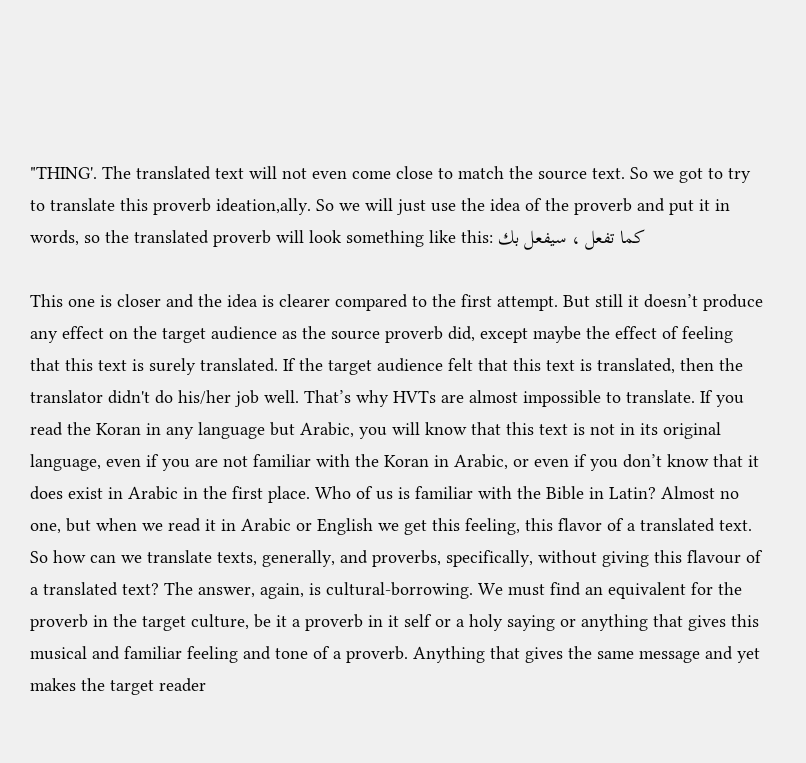"THING'. The translated text will not even come close to match the source text. So we got to try to translate this proverb ideation,ally. So we will just use the idea of the proverb and put it in words, so the translated proverb will look something like this: كما تفعل ، سيفعل بك

This one is closer and the idea is clearer compared to the first attempt. But still it doesn’t produce any effect on the target audience as the source proverb did, except maybe the effect of feeling that this text is surely translated. If the target audience felt that this text is translated, then the translator didn't do his/her job well. That’s why HVTs are almost impossible to translate. If you read the Koran in any language but Arabic, you will know that this text is not in its original language, even if you are not familiar with the Koran in Arabic, or even if you don’t know that it does exist in Arabic in the first place. Who of us is familiar with the Bible in Latin? Almost no one, but when we read it in Arabic or English we get this feeling, this flavor of a translated text. So how can we translate texts, generally, and proverbs, specifically, without giving this flavour of a translated text? The answer, again, is cultural-borrowing. We must find an equivalent for the proverb in the target culture, be it a proverb in it self or a holy saying or anything that gives this musical and familiar feeling and tone of a proverb. Anything that gives the same message and yet makes the target reader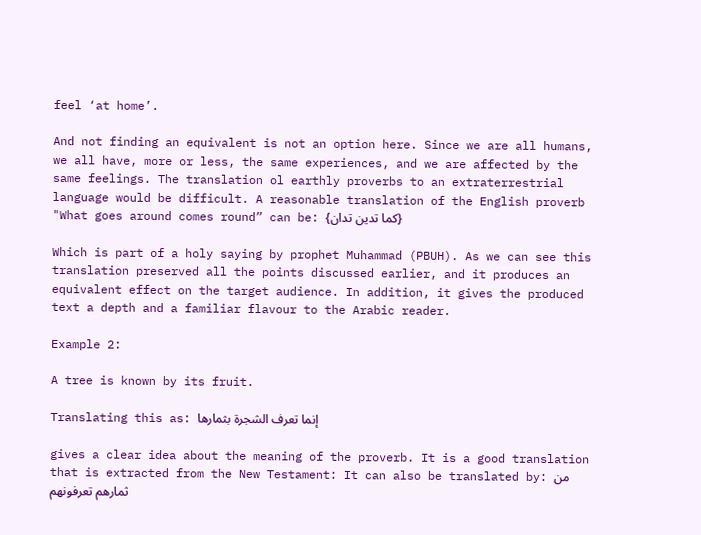feel ‘at home’.

And not finding an equivalent is not an option here. Since we are all humans, we all have, more or less, the same experiences, and we are affected by the same feelings. The translation ol earthly proverbs to an extraterrestrial language would be difficult. A reasonable translation of the English proverb "What goes around comes round” can be: {كما تدين تدان}

Which is part of a holy saying by prophet Muhammad (PBUH). As we can see this translation preserved all the points discussed earlier, and it produces an equivalent effect on the target audience. In addition, it gives the produced text a depth and a familiar flavour to the Arabic reader.

Example 2:

A tree is known by its fruit.

Translating this as: إنما تعرف الشجرة بثمارها

gives a clear idea about the meaning of the proverb. It is a good translation that is extracted from the New Testament: It can also be translated by: من ثمارهم تعرفونهم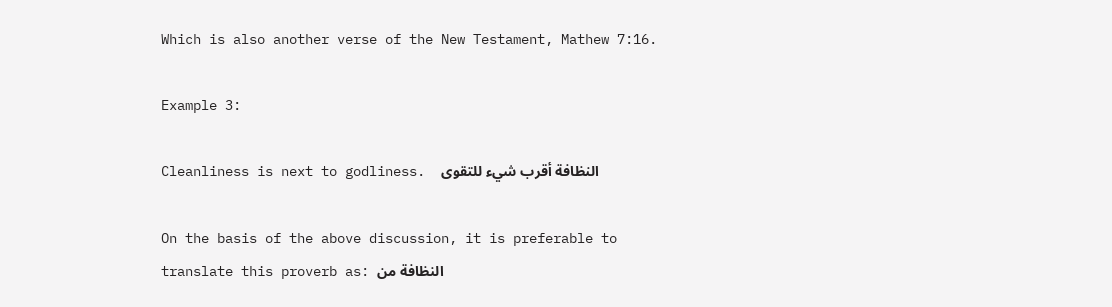Which is also another verse of the New Testament, Mathew 7:16.

Example 3:

Cleanliness is next to godliness.  النظافة أقرب شيء للتقوى

On the basis of the above discussion, it is preferable to translate this proverb as: النظافة من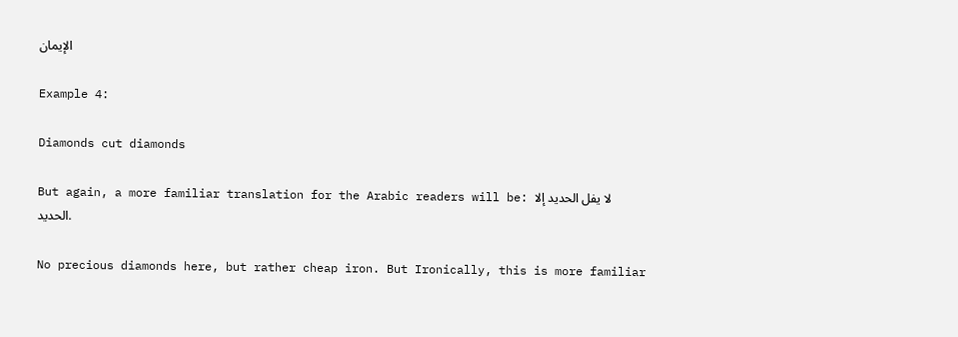الإيمان

Example 4:

Diamonds cut diamonds

But again, a more familiar translation for the Arabic readers will be: لا يفل الحديد إلا الحديد.

No precious diamonds here, but rather cheap iron. But Ironically, this is more familiar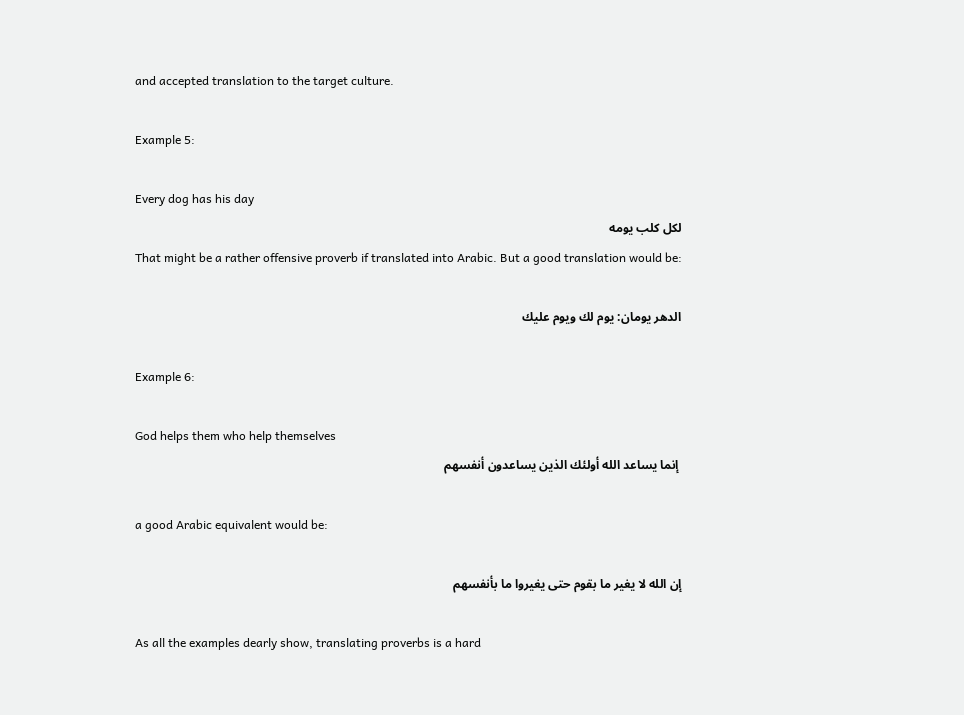and accepted translation to the target culture.

Example 5:

Every dog has his day
لكل كلب يومه
That might be a rather offensive proverb if translated into Arabic. But a good translation would be:

الدهر يومان: يوم لك ويوم عليك

Example 6:

God helps them who help themselves
 إنما يساعد الله أولئك الذين يساعدون أنفسهم

a good Arabic equivalent would be:

إن الله لا يغير ما بقوم حتى يغيروا ما بأنفسهم

As all the examples dearly show, translating proverbs is a hard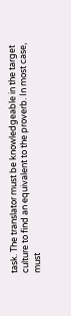task. The translator must be knowledgeable in the target culture to find an equivalent to the proverb. In most case, must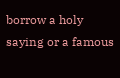borrow a holy saying or a famous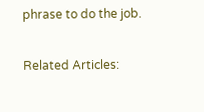phrase to do the job.

Related Articles: